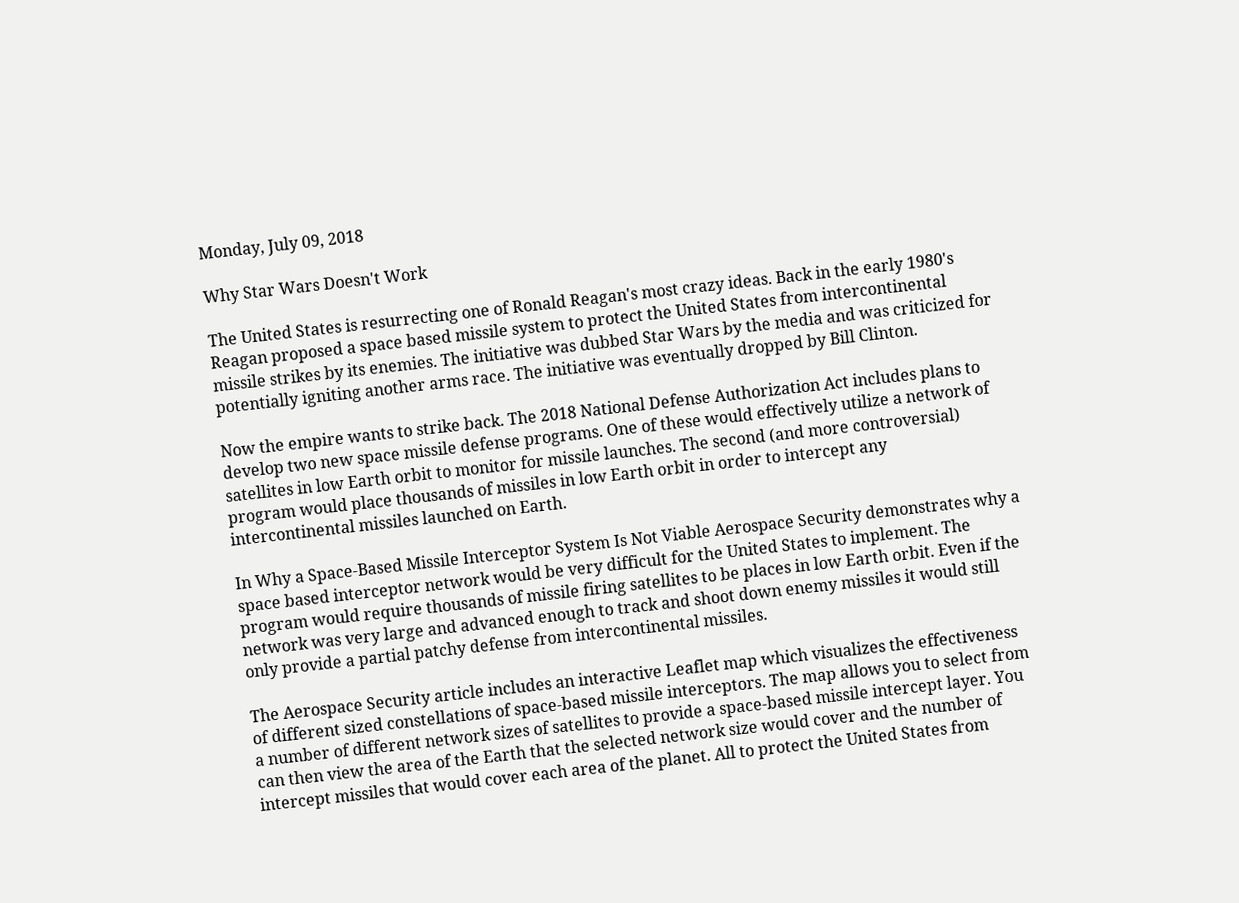Monday, July 09, 2018

Why Star Wars Doesn't Work

The United States is resurrecting one of Ronald Reagan's most crazy ideas. Back in the early 1980's Reagan proposed a space based missile system to protect the United States from intercontinental missile strikes by its enemies. The initiative was dubbed Star Wars by the media and was criticized for potentially igniting another arms race. The initiative was eventually dropped by Bill Clinton.

Now the empire wants to strike back. The 2018 National Defense Authorization Act includes plans to develop two new space missile defense programs. One of these would effectively utilize a network of satellites in low Earth orbit to monitor for missile launches. The second (and more controversial) program would place thousands of missiles in low Earth orbit in order to intercept any intercontinental missiles launched on Earth.

In Why a Space-Based Missile Interceptor System Is Not Viable Aerospace Security demonstrates why a space based interceptor network would be very difficult for the United States to implement. The program would require thousands of missile firing satellites to be places in low Earth orbit. Even if the network was very large and advanced enough to track and shoot down enemy missiles it would still only provide a partial patchy defense from intercontinental missiles.

The Aerospace Security article includes an interactive Leaflet map which visualizes the effectiveness of different sized constellations of space-based missile interceptors. The map allows you to select from a number of different network sizes of satellites to provide a space-based missile intercept layer. You can then view the area of the Earth that the selected network size would cover and the number of intercept missiles that would cover each area of the planet. All to protect the United States from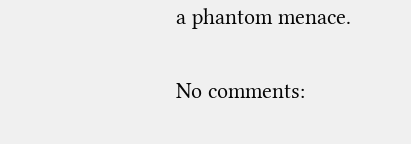a phantom menace.

No comments: